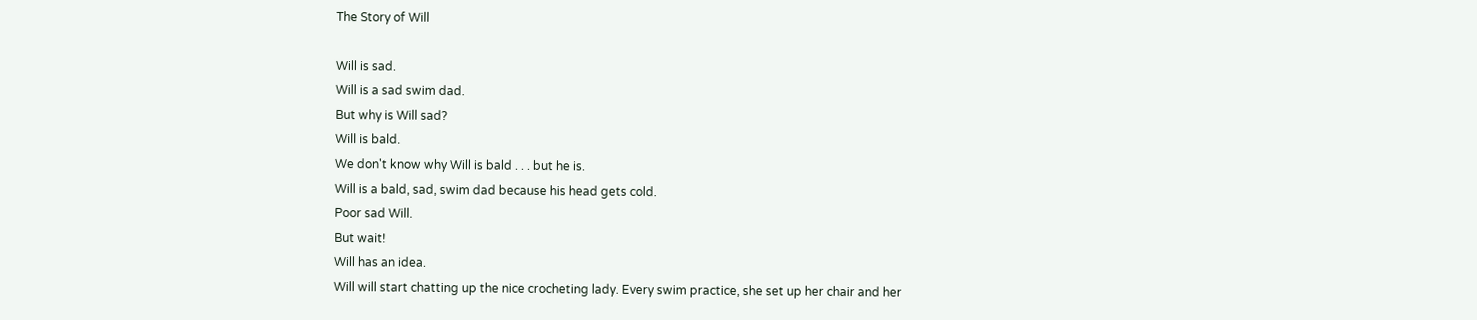The Story of Will

Will is sad.
Will is a sad swim dad.
But why is Will sad?
Will is bald.
We don't know why Will is bald . . . but he is.
Will is a bald, sad, swim dad because his head gets cold.
Poor sad Will.
But wait!
Will has an idea.
Will will start chatting up the nice crocheting lady. Every swim practice, she set up her chair and her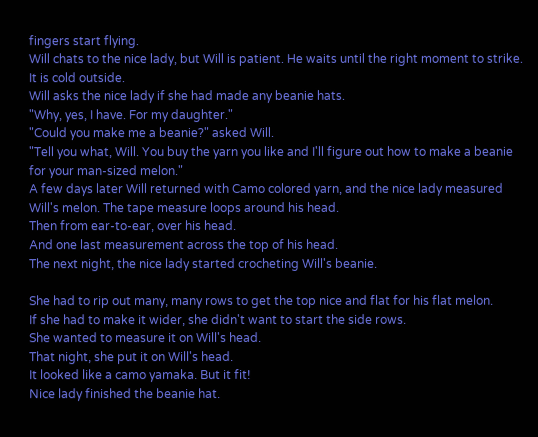fingers start flying.
Will chats to the nice lady, but Will is patient. He waits until the right moment to strike.
It is cold outside.
Will asks the nice lady if she had made any beanie hats.
"Why, yes, I have. For my daughter."
"Could you make me a beanie?" asked Will.
"Tell you what, Will. You buy the yarn you like and I'll figure out how to make a beanie for your man-sized melon."
A few days later Will returned with Camo colored yarn, and the nice lady measured Will's melon. The tape measure loops around his head.
Then from ear-to-ear, over his head.
And one last measurement across the top of his head.
The next night, the nice lady started crocheting Will's beanie.

She had to rip out many, many rows to get the top nice and flat for his flat melon.
If she had to make it wider, she didn't want to start the side rows.
She wanted to measure it on Will's head.
That night, she put it on Will's head.
It looked like a camo yamaka. But it fit!
Nice lady finished the beanie hat.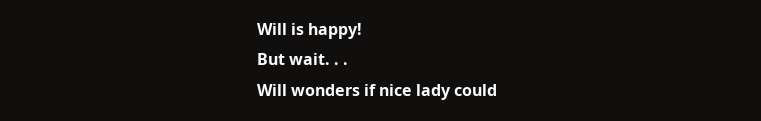Will is happy!
But wait. . .
Will wonders if nice lady could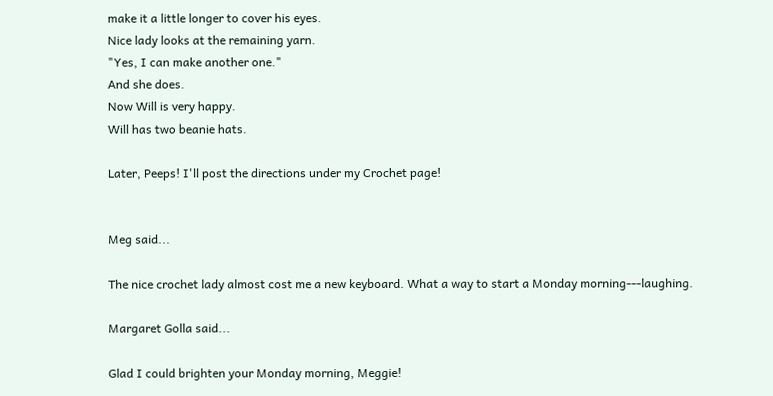make it a little longer to cover his eyes.
Nice lady looks at the remaining yarn.
"Yes, I can make another one."
And she does.
Now Will is very happy.
Will has two beanie hats.

Later, Peeps! I'll post the directions under my Crochet page!


Meg said...

The nice crochet lady almost cost me a new keyboard. What a way to start a Monday morning---laughing.

Margaret Golla said...

Glad I could brighten your Monday morning, Meggie!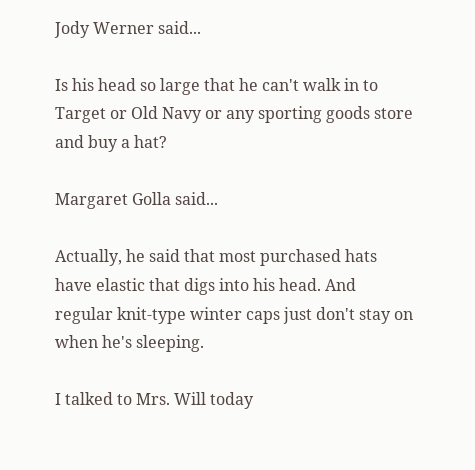Jody Werner said...

Is his head so large that he can't walk in to Target or Old Navy or any sporting goods store and buy a hat?

Margaret Golla said...

Actually, he said that most purchased hats have elastic that digs into his head. And regular knit-type winter caps just don't stay on when he's sleeping.

I talked to Mrs. Will today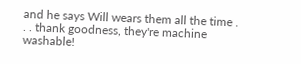and he says Will wears them all the time . . . thank goodness, they're machine washable!